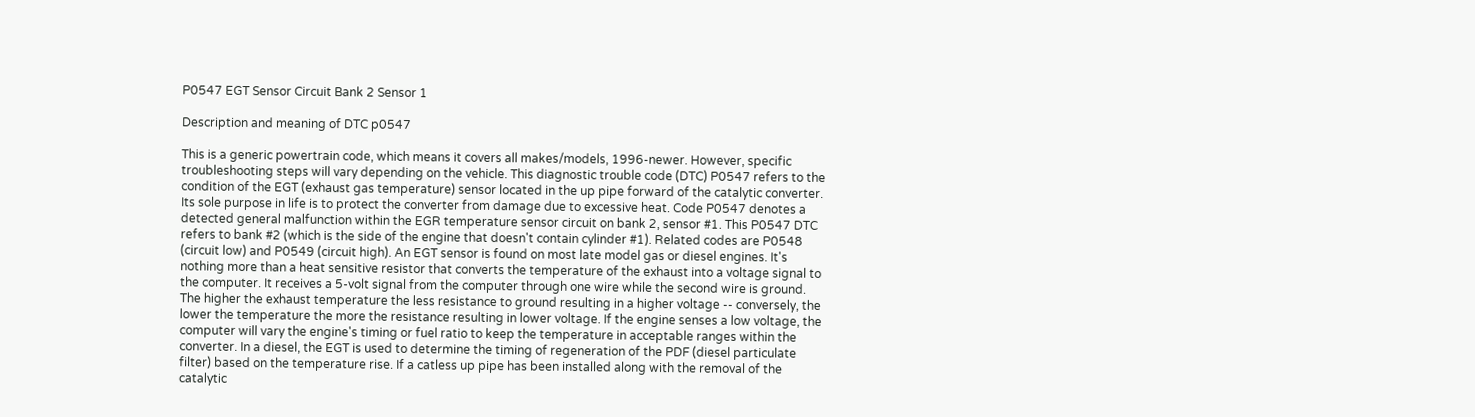P0547 EGT Sensor Circuit Bank 2 Sensor 1

Description and meaning of DTC p0547

This is a generic powertrain code, which means it covers all makes/models, 1996-newer. However, specific troubleshooting steps will vary depending on the vehicle. This diagnostic trouble code (DTC) P0547 refers to the condition of the EGT (exhaust gas temperature) sensor located in the up pipe forward of the catalytic converter. Its sole purpose in life is to protect the converter from damage due to excessive heat. Code P0547 denotes a detected general malfunction within the EGR temperature sensor circuit on bank 2, sensor #1. This P0547 DTC refers to bank #2 (which is the side of the engine that doesn't contain cylinder #1). Related codes are P0548 (circuit low) and P0549 (circuit high). An EGT sensor is found on most late model gas or diesel engines. It's nothing more than a heat sensitive resistor that converts the temperature of the exhaust into a voltage signal to the computer. It receives a 5-volt signal from the computer through one wire while the second wire is ground. The higher the exhaust temperature the less resistance to ground resulting in a higher voltage -- conversely, the lower the temperature the more the resistance resulting in lower voltage. If the engine senses a low voltage, the computer will vary the engine's timing or fuel ratio to keep the temperature in acceptable ranges within the converter. In a diesel, the EGT is used to determine the timing of regeneration of the PDF (diesel particulate filter) based on the temperature rise. If a catless up pipe has been installed along with the removal of the catalytic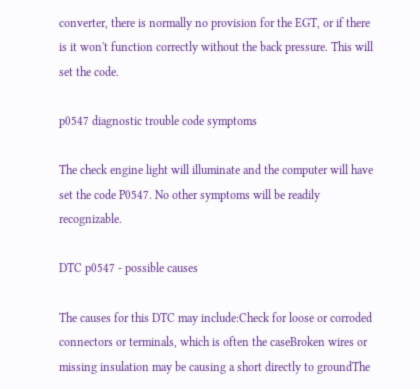converter, there is normally no provision for the EGT, or if there is it won't function correctly without the back pressure. This will set the code.

p0547 diagnostic trouble code symptoms

The check engine light will illuminate and the computer will have set the code P0547. No other symptoms will be readily recognizable.

DTC p0547 - possible causes

The causes for this DTC may include:Check for loose or corroded connectors or terminals, which is often the caseBroken wires or missing insulation may be causing a short directly to groundThe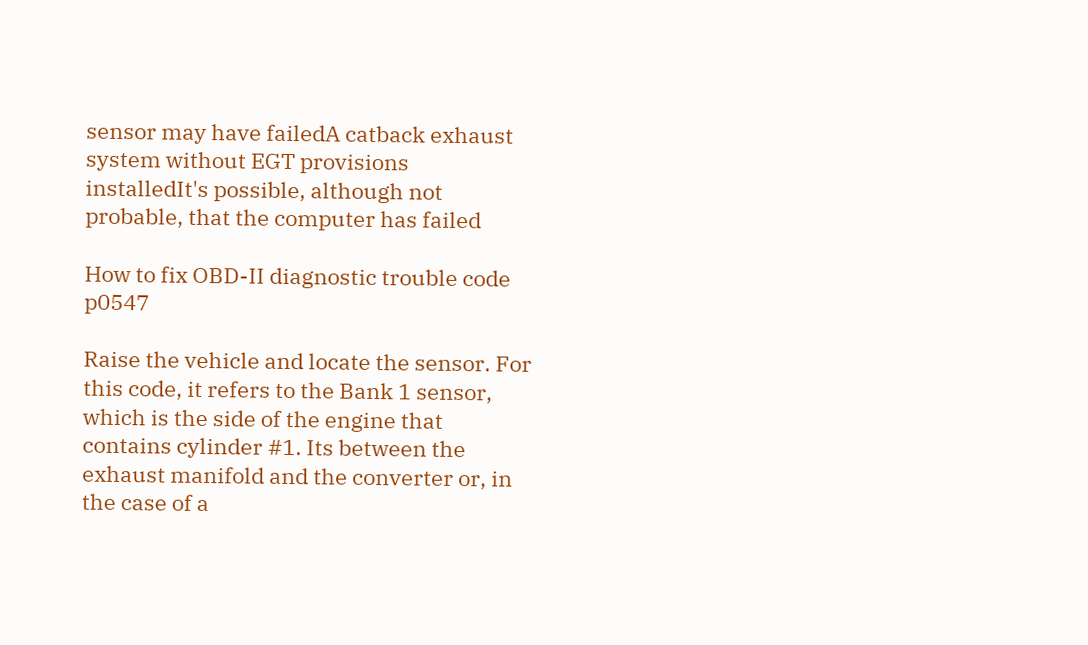sensor may have failedA catback exhaust system without EGT provisions installedIt's possible, although not probable, that the computer has failed

How to fix OBD-II diagnostic trouble code p0547

Raise the vehicle and locate the sensor. For this code, it refers to the Bank 1 sensor, which is the side of the engine that contains cylinder #1. Its between the exhaust manifold and the converter or, in the case of a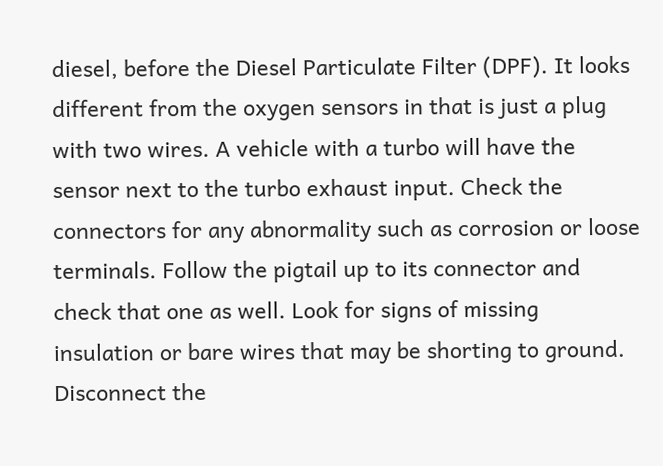diesel, before the Diesel Particulate Filter (DPF). It looks different from the oxygen sensors in that is just a plug with two wires. A vehicle with a turbo will have the sensor next to the turbo exhaust input. Check the connectors for any abnormality such as corrosion or loose terminals. Follow the pigtail up to its connector and check that one as well. Look for signs of missing insulation or bare wires that may be shorting to ground. Disconnect the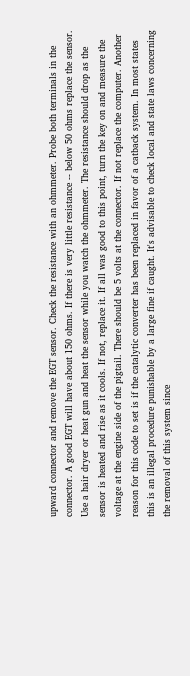upward connector and remove the EGT sensor. Check the resistance with an ohmmeter. Probe both terminals in the connector. A good EGT will have about 150 ohms. If there is very little resistance -- below 50 ohms replace the sensor. Use a hair dryer or heat gun and heat the sensor while you watch the ohmmeter. The resistance should drop as the sensor is heated and rise as it cools. If not, replace it. If all was good to this point, turn the key on and measure the voltage at the engine side of the pigtail. There should be 5 volts at the connector. If not replace the computer. Another reason for this code to set is if the catalytic converter has been replaced in favor of a catback system. In most states this is an illegal procedure punishable by a large fine if caught. It's advisable to check local and state laws concerning the removal of this system since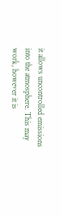it allows uncontrolled emissions into the atmosphere. This may work, however it is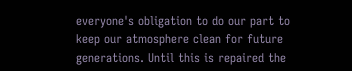everyone's obligation to do our part to keep our atmosphere clean for future generations. Until this is repaired the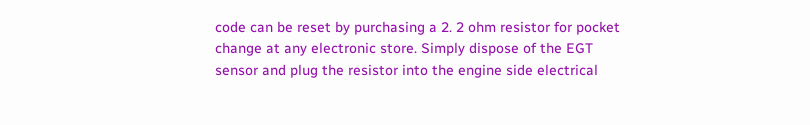code can be reset by purchasing a 2. 2 ohm resistor for pocket change at any electronic store. Simply dispose of the EGT sensor and plug the resistor into the engine side electrical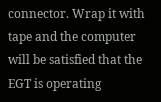connector. Wrap it with tape and the computer will be satisfied that the EGT is operating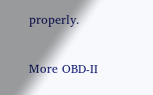properly.

More OBD-II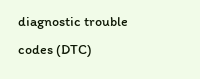diagnostic trouble codes (DTC)